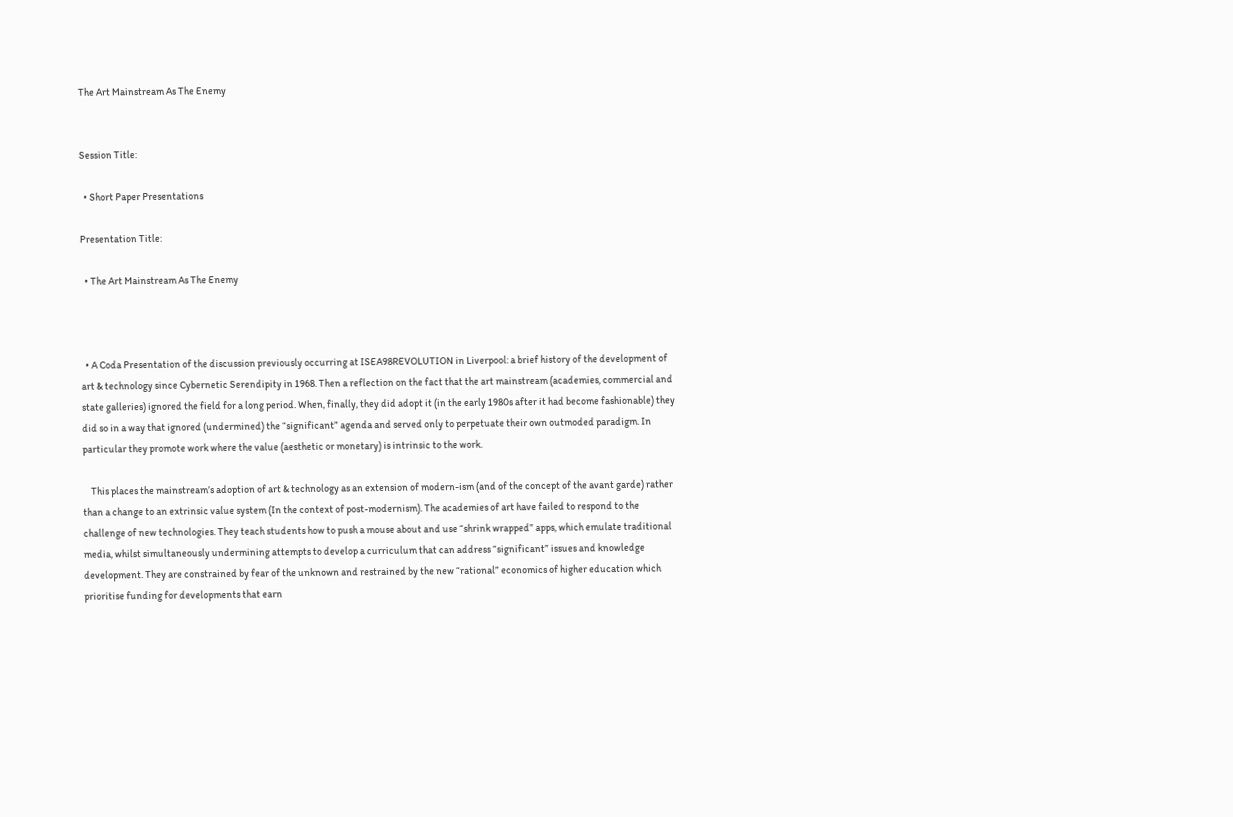The Art Mainstream As The Enemy


Session Title:

  • Short Paper Presentations

Presentation Title:

  • The Art Mainstream As The Enemy



  • A Coda Presentation of the discussion previously occurring at ISEA98REVOLUTION in Liverpool: a brief history of the development of art & technology since Cybernetic Serendipity in 1968. Then a reflection on the fact that the art mainstream (academies, commercial and state galleries) ignored the field for a long period. When, finally, they did adopt it (in the early 1980s after it had become fashionable) they did so in a way that ignored (undermined) the “significant” agenda and served only to perpetuate their own outmoded paradigm. In particular they promote work where the value (aesthetic or monetary) is intrinsic to the work.

    This places the mainstream’s adoption of art & technology as an extension of modern-ism (and of the concept of the avant garde) rather than a change to an extrinsic value system (In the context of post-modernism). The academies of art have failed to respond to the challenge of new technologies. They teach students how to push a mouse about and use “shrink wrapped” apps, which emulate traditional media, whilst simultaneously undermining attempts to develop a curriculum that can address “significant” issues and knowledge development. They are constrained by fear of the unknown and restrained by the new “rational” economics of higher education which prioritise funding for developments that earn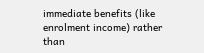immediate benefits (like enrolment income) rather than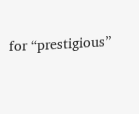for “prestigious”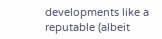developments like a reputable (albeit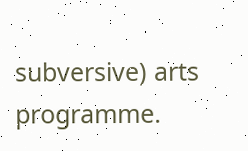subversive) arts programme.